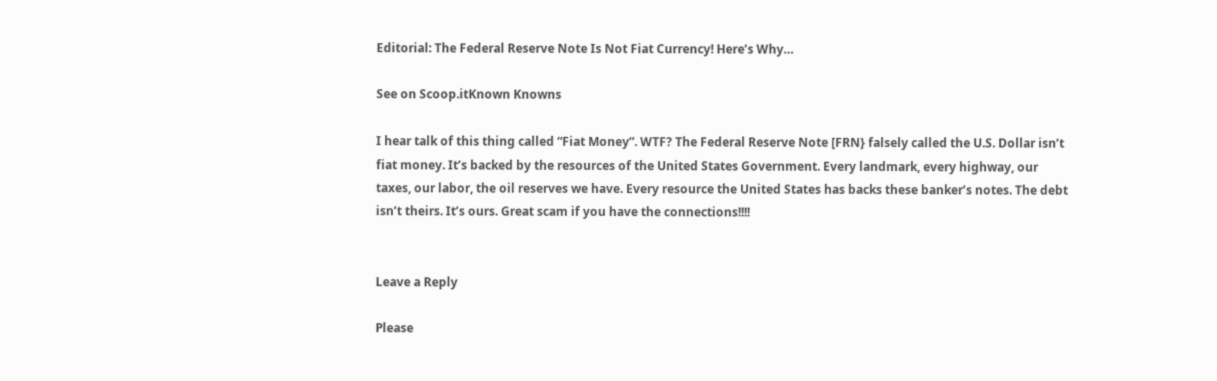Editorial: The Federal Reserve Note Is Not Fiat Currency! Here’s Why…

See on Scoop.itKnown Knowns

I hear talk of this thing called “Fiat Money”. WTF? The Federal Reserve Note [FRN} falsely called the U.S. Dollar isn’t fiat money. It’s backed by the resources of the United States Government. Every landmark, every highway, our taxes, our labor, the oil reserves we have. Every resource the United States has backs these banker’s notes. The debt isn’t theirs. It’s ours. Great scam if you have the connections!!!!


Leave a Reply

Please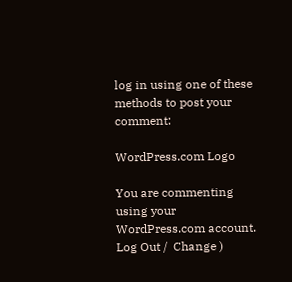log in using one of these methods to post your comment:

WordPress.com Logo

You are commenting using your WordPress.com account. Log Out /  Change )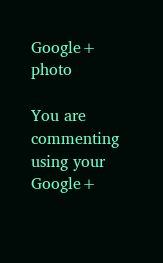Google+ photo

You are commenting using your Google+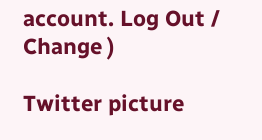account. Log Out /  Change )

Twitter picture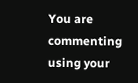You are commenting using your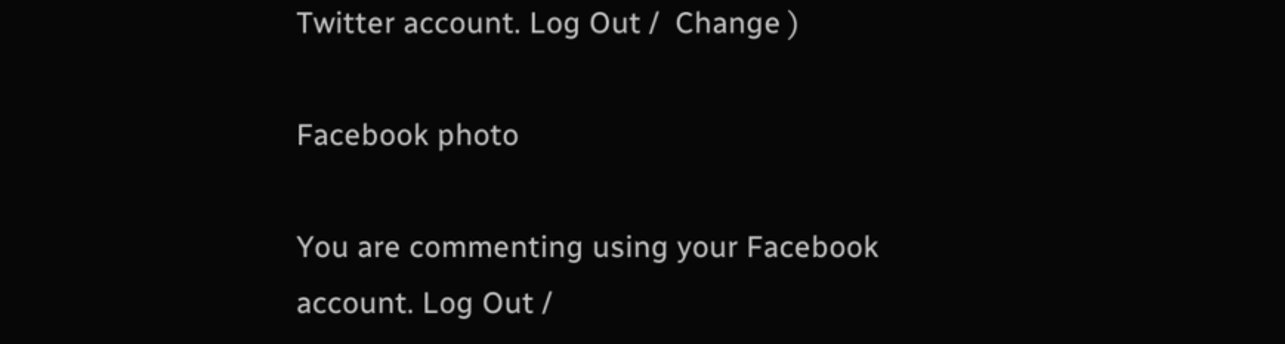Twitter account. Log Out /  Change )

Facebook photo

You are commenting using your Facebook account. Log Out /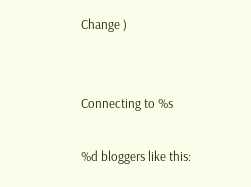Change )


Connecting to %s

%d bloggers like this: